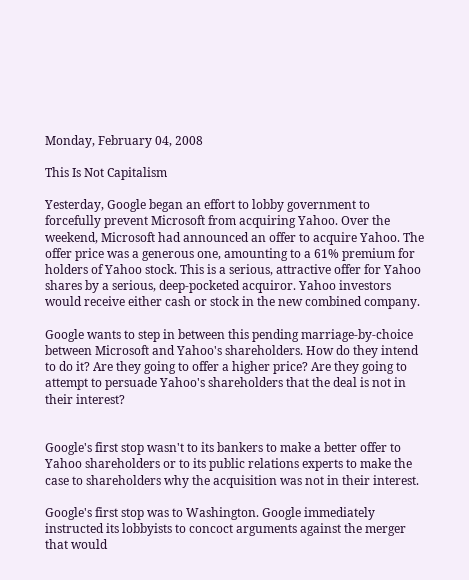Monday, February 04, 2008

This Is Not Capitalism

Yesterday, Google began an effort to lobby government to forcefully prevent Microsoft from acquiring Yahoo. Over the weekend, Microsoft had announced an offer to acquire Yahoo. The offer price was a generous one, amounting to a 61% premium for holders of Yahoo stock. This is a serious, attractive offer for Yahoo shares by a serious, deep-pocketed acquiror. Yahoo investors would receive either cash or stock in the new combined company.

Google wants to step in between this pending marriage-by-choice between Microsoft and Yahoo's shareholders. How do they intend to do it? Are they going to offer a higher price? Are they going to attempt to persuade Yahoo's shareholders that the deal is not in their interest?


Google's first stop wasn't to its bankers to make a better offer to Yahoo shareholders or to its public relations experts to make the case to shareholders why the acquisition was not in their interest.

Google's first stop was to Washington. Google immediately instructed its lobbyists to concoct arguments against the merger that would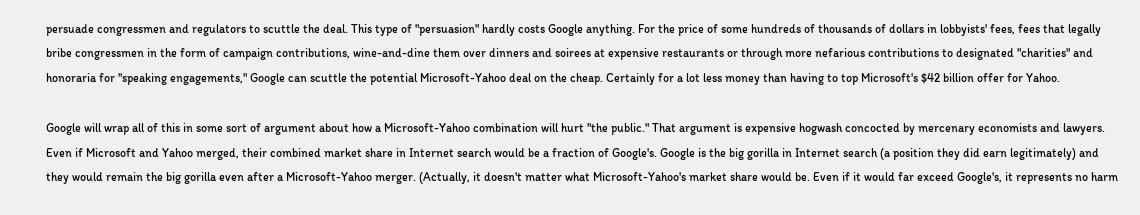persuade congressmen and regulators to scuttle the deal. This type of "persuasion" hardly costs Google anything. For the price of some hundreds of thousands of dollars in lobbyists' fees, fees that legally bribe congressmen in the form of campaign contributions, wine-and-dine them over dinners and soirees at expensive restaurants or through more nefarious contributions to designated "charities" and honoraria for "speaking engagements," Google can scuttle the potential Microsoft-Yahoo deal on the cheap. Certainly for a lot less money than having to top Microsoft's $42 billion offer for Yahoo.

Google will wrap all of this in some sort of argument about how a Microsoft-Yahoo combination will hurt "the public." That argument is expensive hogwash concocted by mercenary economists and lawyers. Even if Microsoft and Yahoo merged, their combined market share in Internet search would be a fraction of Google's. Google is the big gorilla in Internet search (a position they did earn legitimately) and they would remain the big gorilla even after a Microsoft-Yahoo merger. (Actually, it doesn't matter what Microsoft-Yahoo's market share would be. Even if it would far exceed Google's, it represents no harm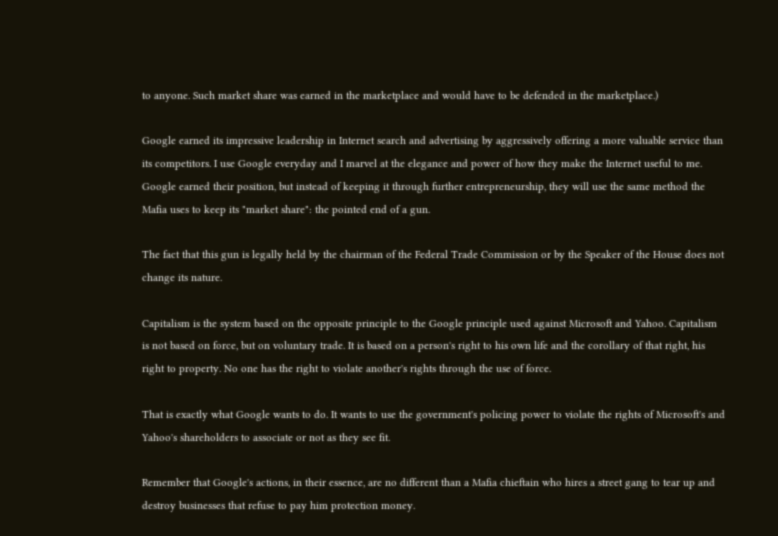to anyone. Such market share was earned in the marketplace and would have to be defended in the marketplace.)

Google earned its impressive leadership in Internet search and advertising by aggressively offering a more valuable service than its competitors. I use Google everyday and I marvel at the elegance and power of how they make the Internet useful to me. Google earned their position, but instead of keeping it through further entrepreneurship, they will use the same method the Mafia uses to keep its "market share": the pointed end of a gun.

The fact that this gun is legally held by the chairman of the Federal Trade Commission or by the Speaker of the House does not change its nature.

Capitalism is the system based on the opposite principle to the Google principle used against Microsoft and Yahoo. Capitalism is not based on force, but on voluntary trade. It is based on a person's right to his own life and the corollary of that right, his right to property. No one has the right to violate another's rights through the use of force.

That is exactly what Google wants to do. It wants to use the government's policing power to violate the rights of Microsoft's and Yahoo's shareholders to associate or not as they see fit.

Remember that Google's actions, in their essence, are no different than a Mafia chieftain who hires a street gang to tear up and destroy businesses that refuse to pay him protection money.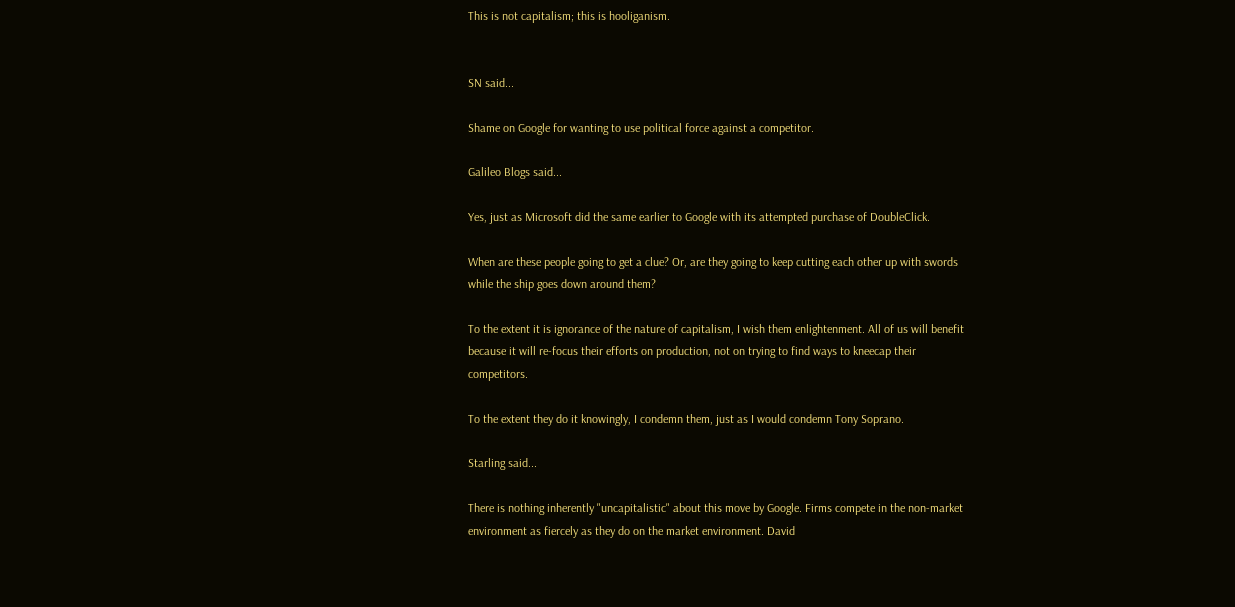This is not capitalism; this is hooliganism.


SN said...

Shame on Google for wanting to use political force against a competitor.

Galileo Blogs said...

Yes, just as Microsoft did the same earlier to Google with its attempted purchase of DoubleClick.

When are these people going to get a clue? Or, are they going to keep cutting each other up with swords while the ship goes down around them?

To the extent it is ignorance of the nature of capitalism, I wish them enlightenment. All of us will benefit because it will re-focus their efforts on production, not on trying to find ways to kneecap their competitors.

To the extent they do it knowingly, I condemn them, just as I would condemn Tony Soprano.

Starling said...

There is nothing inherently "uncapitalistic" about this move by Google. Firms compete in the non-market environment as fiercely as they do on the market environment. David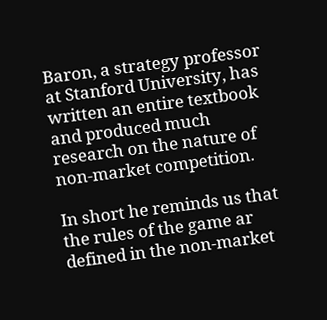Baron, a strategy professor at Stanford University, has written an entire textbook and produced much research on the nature of non-market competition.

In short he reminds us that the rules of the game ar defined in the non-market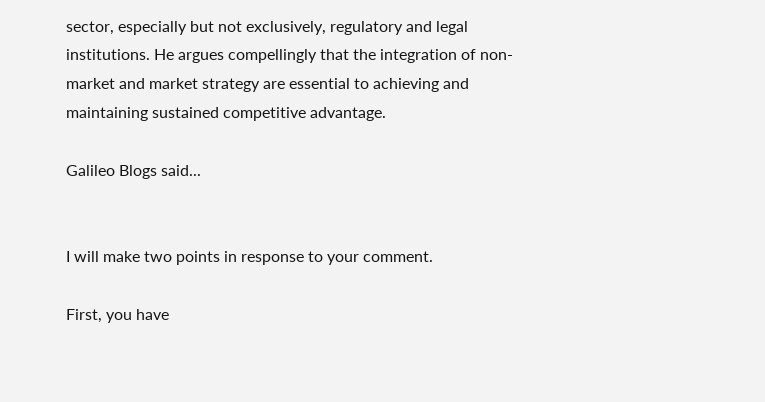sector, especially but not exclusively, regulatory and legal institutions. He argues compellingly that the integration of non-market and market strategy are essential to achieving and maintaining sustained competitive advantage.

Galileo Blogs said...


I will make two points in response to your comment.

First, you have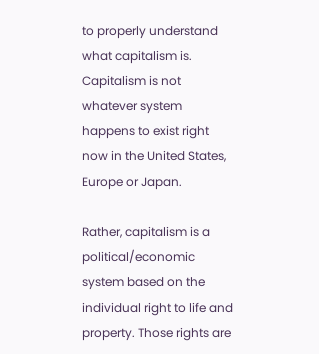to properly understand what capitalism is. Capitalism is not whatever system happens to exist right now in the United States, Europe or Japan.

Rather, capitalism is a political/economic system based on the individual right to life and property. Those rights are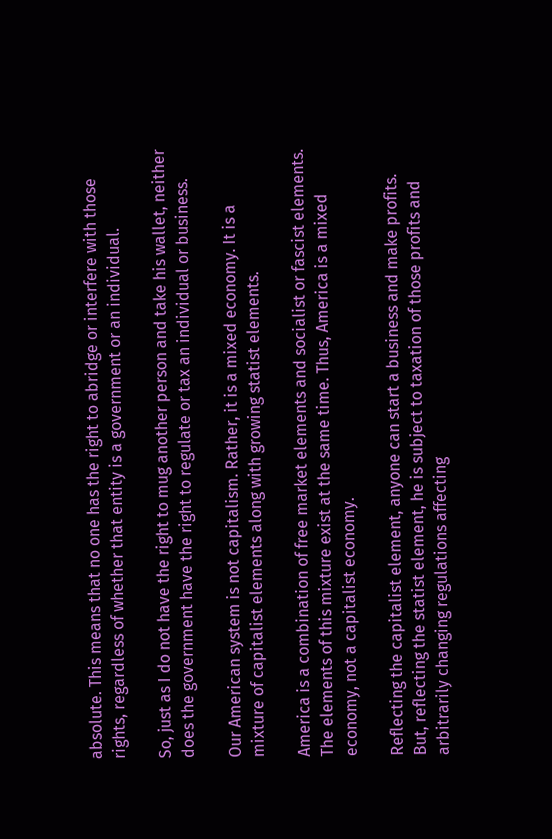absolute. This means that no one has the right to abridge or interfere with those rights, regardless of whether that entity is a government or an individual.

So, just as I do not have the right to mug another person and take his wallet, neither does the government have the right to regulate or tax an individual or business.

Our American system is not capitalism. Rather, it is a mixed economy. It is a mixture of capitalist elements along with growing statist elements.

America is a combination of free market elements and socialist or fascist elements. The elements of this mixture exist at the same time. Thus, America is a mixed economy, not a capitalist economy.

Reflecting the capitalist element, anyone can start a business and make profits. But, reflecting the statist element, he is subject to taxation of those profits and arbitrarily changing regulations affecting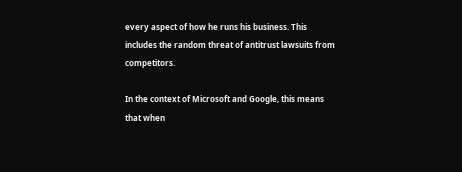every aspect of how he runs his business. This includes the random threat of antitrust lawsuits from competitors.

In the context of Microsoft and Google, this means that when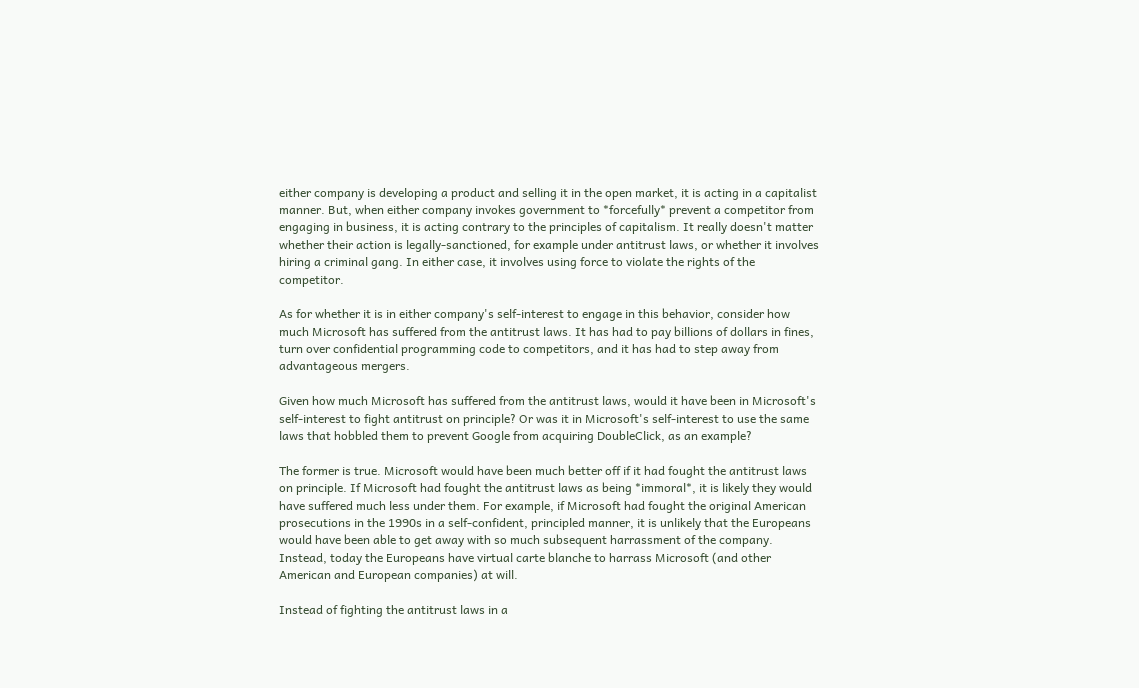either company is developing a product and selling it in the open market, it is acting in a capitalist manner. But, when either company invokes government to *forcefully* prevent a competitor from engaging in business, it is acting contrary to the principles of capitalism. It really doesn't matter whether their action is legally-sanctioned, for example under antitrust laws, or whether it involves hiring a criminal gang. In either case, it involves using force to violate the rights of the competitor.

As for whether it is in either company's self-interest to engage in this behavior, consider how much Microsoft has suffered from the antitrust laws. It has had to pay billions of dollars in fines, turn over confidential programming code to competitors, and it has had to step away from advantageous mergers.

Given how much Microsoft has suffered from the antitrust laws, would it have been in Microsoft's self-interest to fight antitrust on principle? Or was it in Microsoft's self-interest to use the same laws that hobbled them to prevent Google from acquiring DoubleClick, as an example?

The former is true. Microsoft would have been much better off if it had fought the antitrust laws on principle. If Microsoft had fought the antitrust laws as being *immoral*, it is likely they would have suffered much less under them. For example, if Microsoft had fought the original American prosecutions in the 1990s in a self-confident, principled manner, it is unlikely that the Europeans would have been able to get away with so much subsequent harrassment of the company. Instead, today the Europeans have virtual carte blanche to harrass Microsoft (and other American and European companies) at will.

Instead of fighting the antitrust laws in a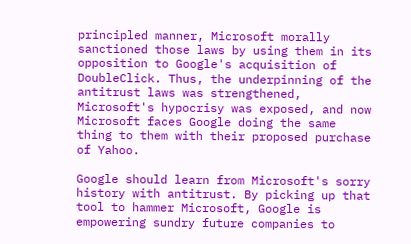principled manner, Microsoft morally sanctioned those laws by using them in its opposition to Google's acquisition of DoubleClick. Thus, the underpinning of the antitrust laws was strengthened, Microsoft's hypocrisy was exposed, and now Microsoft faces Google doing the same thing to them with their proposed purchase of Yahoo.

Google should learn from Microsoft's sorry history with antitrust. By picking up that tool to hammer Microsoft, Google is empowering sundry future companies to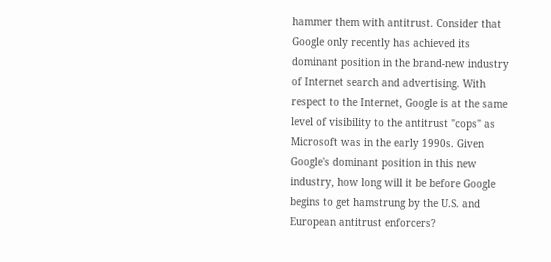hammer them with antitrust. Consider that Google only recently has achieved its dominant position in the brand-new industry of Internet search and advertising. With respect to the Internet, Google is at the same level of visibility to the antitrust "cops" as Microsoft was in the early 1990s. Given Google's dominant position in this new industry, how long will it be before Google begins to get hamstrung by the U.S. and European antitrust enforcers?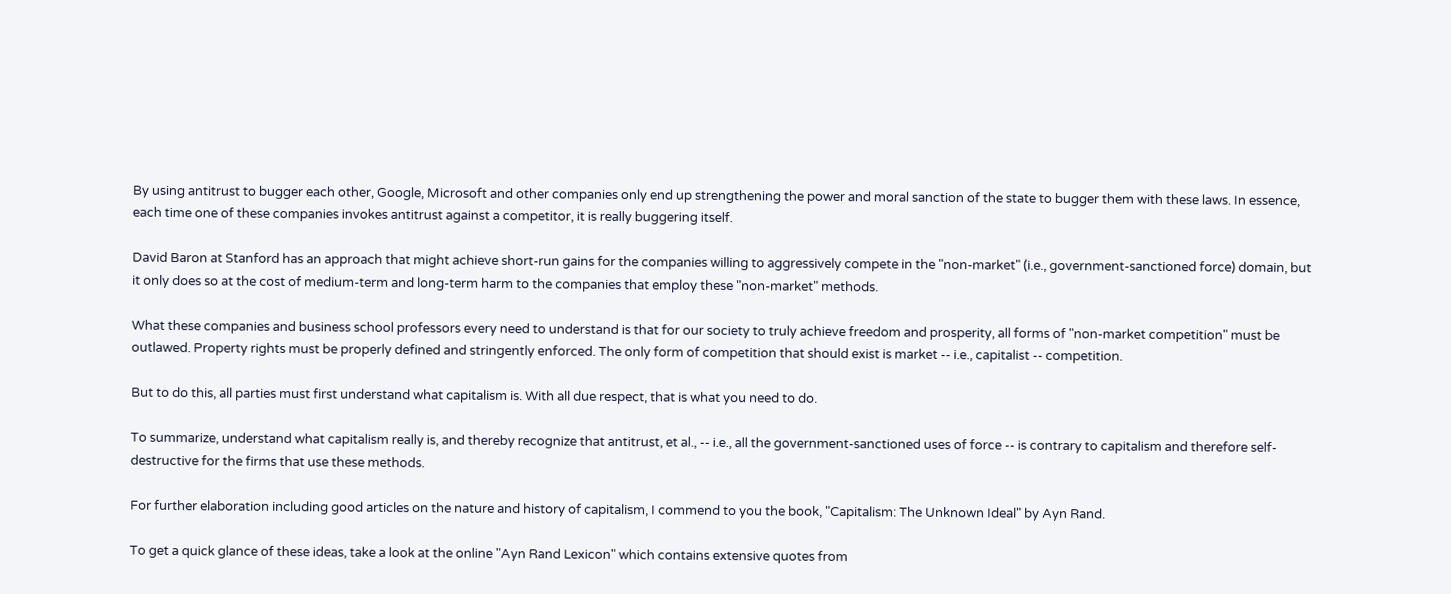By using antitrust to bugger each other, Google, Microsoft and other companies only end up strengthening the power and moral sanction of the state to bugger them with these laws. In essence, each time one of these companies invokes antitrust against a competitor, it is really buggering itself.

David Baron at Stanford has an approach that might achieve short-run gains for the companies willing to aggressively compete in the "non-market" (i.e., government-sanctioned force) domain, but it only does so at the cost of medium-term and long-term harm to the companies that employ these "non-market" methods.

What these companies and business school professors every need to understand is that for our society to truly achieve freedom and prosperity, all forms of "non-market competition" must be outlawed. Property rights must be properly defined and stringently enforced. The only form of competition that should exist is market -- i.e., capitalist -- competition.

But to do this, all parties must first understand what capitalism is. With all due respect, that is what you need to do.

To summarize, understand what capitalism really is, and thereby recognize that antitrust, et al., -- i.e., all the government-sanctioned uses of force -- is contrary to capitalism and therefore self-destructive for the firms that use these methods.

For further elaboration including good articles on the nature and history of capitalism, I commend to you the book, "Capitalism: The Unknown Ideal" by Ayn Rand.

To get a quick glance of these ideas, take a look at the online "Ayn Rand Lexicon" which contains extensive quotes from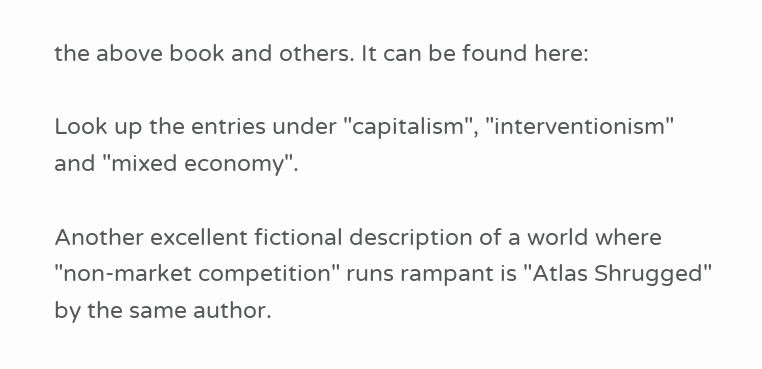the above book and others. It can be found here:

Look up the entries under "capitalism", "interventionism" and "mixed economy".

Another excellent fictional description of a world where "non-market competition" runs rampant is "Atlas Shrugged" by the same author.